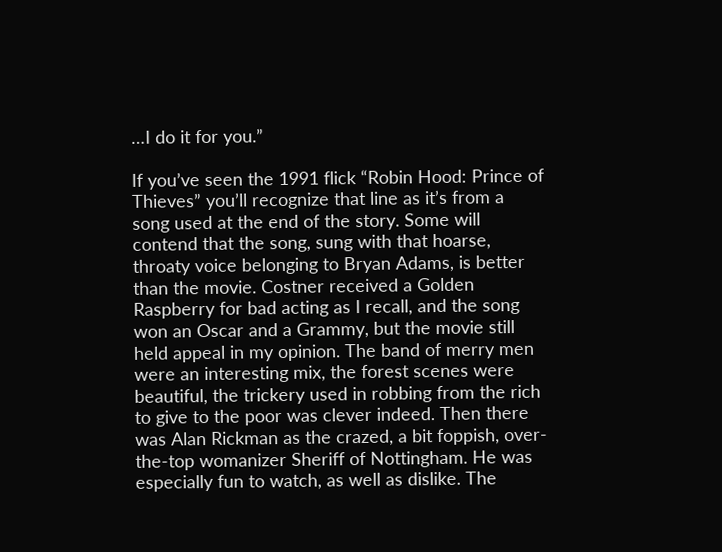…I do it for you.”

If you’ve seen the 1991 flick “Robin Hood: Prince of Thieves” you’ll recognize that line as it’s from a song used at the end of the story. Some will contend that the song, sung with that hoarse, throaty voice belonging to Bryan Adams, is better than the movie. Costner received a Golden Raspberry for bad acting as I recall, and the song won an Oscar and a Grammy, but the movie still held appeal in my opinion. The band of merry men were an interesting mix, the forest scenes were beautiful, the trickery used in robbing from the rich to give to the poor was clever indeed. Then there was Alan Rickman as the crazed, a bit foppish, over-the-top womanizer Sheriff of Nottingham. He was especially fun to watch, as well as dislike. The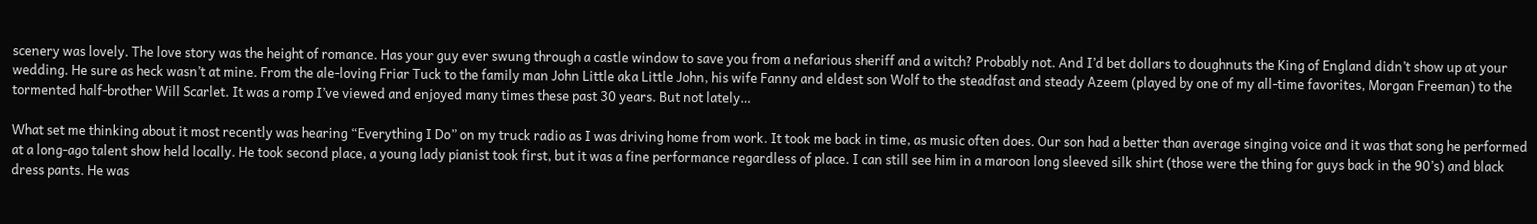scenery was lovely. The love story was the height of romance. Has your guy ever swung through a castle window to save you from a nefarious sheriff and a witch? Probably not. And I’d bet dollars to doughnuts the King of England didn’t show up at your wedding. He sure as heck wasn’t at mine. From the ale-loving Friar Tuck to the family man John Little aka Little John, his wife Fanny and eldest son Wolf to the steadfast and steady Azeem (played by one of my all-time favorites, Morgan Freeman) to the tormented half-brother Will Scarlet. It was a romp I’ve viewed and enjoyed many times these past 30 years. But not lately…

What set me thinking about it most recently was hearing “Everything I Do” on my truck radio as I was driving home from work. It took me back in time, as music often does. Our son had a better than average singing voice and it was that song he performed at a long-ago talent show held locally. He took second place, a young lady pianist took first, but it was a fine performance regardless of place. I can still see him in a maroon long sleeved silk shirt (those were the thing for guys back in the 90’s) and black dress pants. He was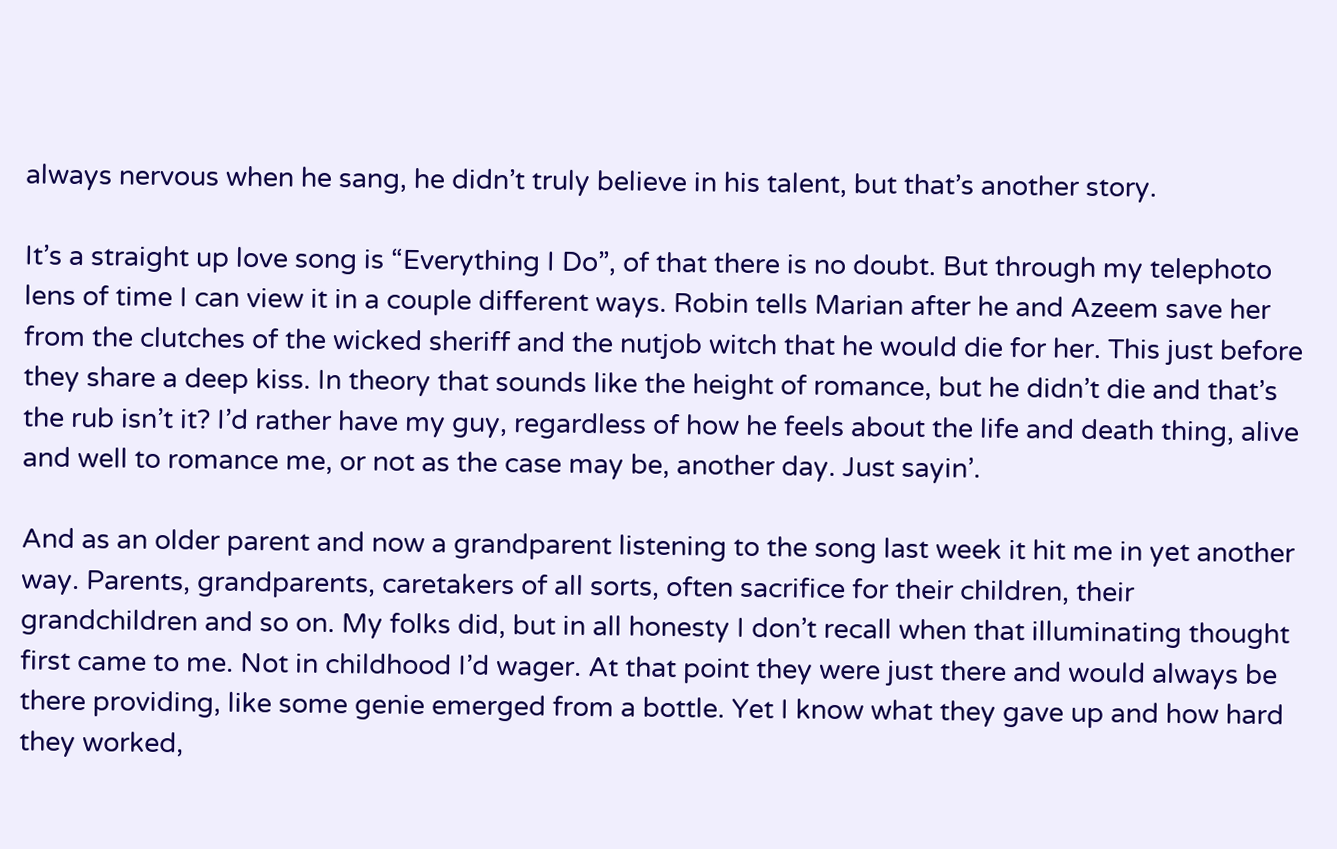always nervous when he sang, he didn’t truly believe in his talent, but that’s another story.

It’s a straight up love song is “Everything I Do”, of that there is no doubt. But through my telephoto lens of time I can view it in a couple different ways. Robin tells Marian after he and Azeem save her from the clutches of the wicked sheriff and the nutjob witch that he would die for her. This just before they share a deep kiss. In theory that sounds like the height of romance, but he didn’t die and that’s the rub isn’t it? I’d rather have my guy, regardless of how he feels about the life and death thing, alive and well to romance me, or not as the case may be, another day. Just sayin’.

And as an older parent and now a grandparent listening to the song last week it hit me in yet another way. Parents, grandparents, caretakers of all sorts, often sacrifice for their children, their grandchildren and so on. My folks did, but in all honesty I don’t recall when that illuminating thought first came to me. Not in childhood I’d wager. At that point they were just there and would always be there providing, like some genie emerged from a bottle. Yet I know what they gave up and how hard they worked,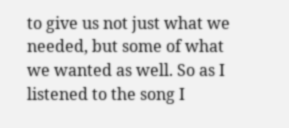to give us not just what we needed, but some of what we wanted as well. So as I listened to the song I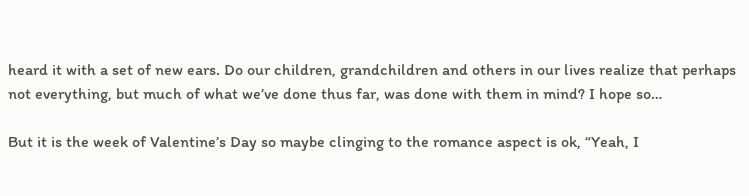heard it with a set of new ears. Do our children, grandchildren and others in our lives realize that perhaps not everything, but much of what we’ve done thus far, was done with them in mind? I hope so…

But it is the week of Valentine’s Day so maybe clinging to the romance aspect is ok, “Yeah, I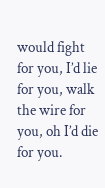would fight for you, I’d lie for you, walk the wire for you, oh I’d die for you.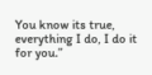You know its true, everything I do, I do it for you.”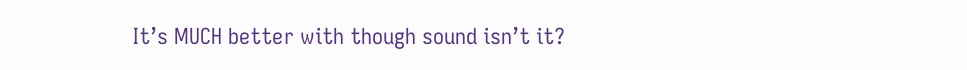It’s MUCH better with though sound isn’t it?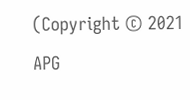(Copyright © 2021 APG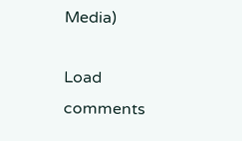Media)

Load comments